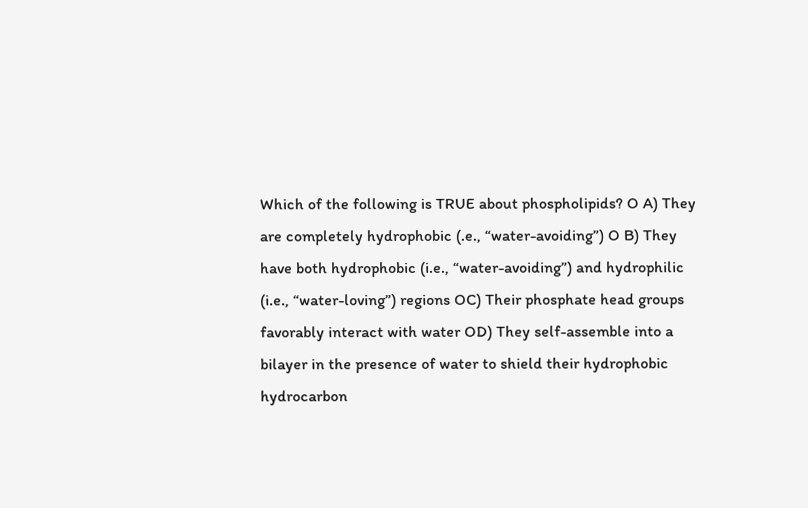Which of the following is TRUE about phospholipids? O A) They are completely hydrophobic (.e., “water-avoiding”) O B) They have both hydrophobic (i.e., “water-avoiding”) and hydrophilic (i.e., “water-loving”) regions OC) Their phosphate head groups favorably interact with water OD) They self-assemble into a bilayer in the presence of water to shield their hydrophobic hydrocarbon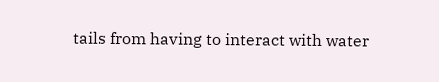tails from having to interact with water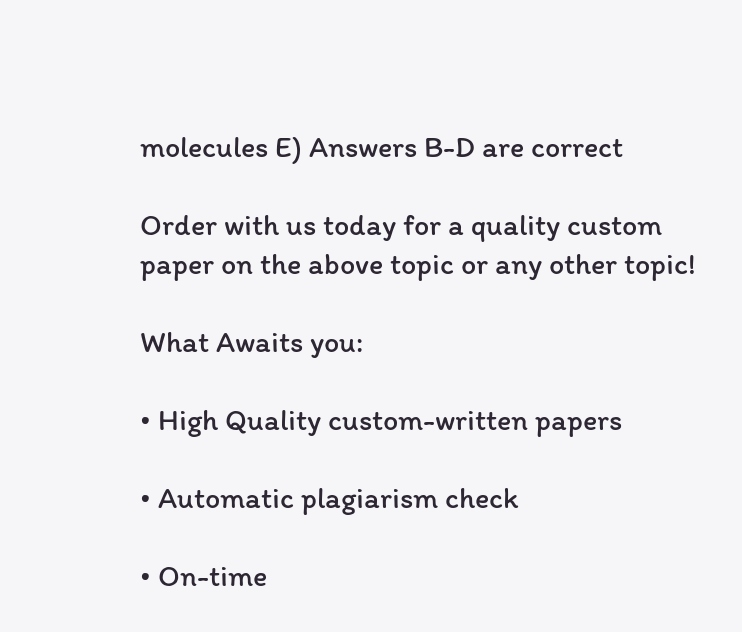molecules E) Answers B-D are correct

Order with us today for a quality custom paper on the above topic or any other topic!

What Awaits you:

• High Quality custom-written papers

• Automatic plagiarism check

• On-time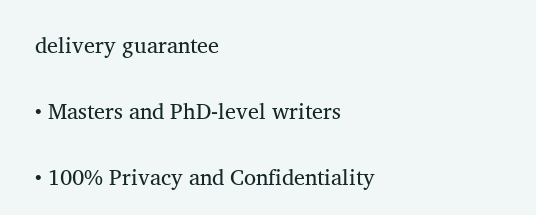delivery guarantee

• Masters and PhD-level writers

• 100% Privacy and Confidentiality